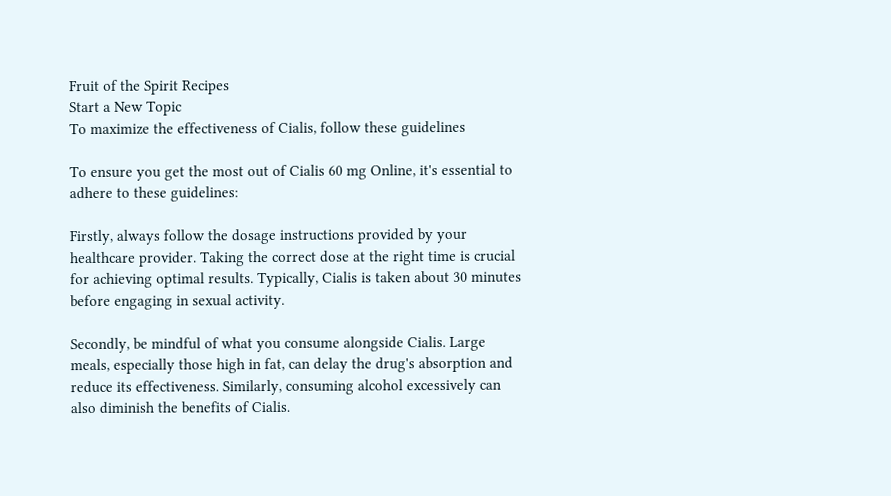Fruit of the Spirit Recipes
Start a New Topic
To maximize the effectiveness of Cialis, follow these guidelines

To ensure you get the most out of Cialis 60 mg Online, it's essential to adhere to these guidelines:

Firstly, always follow the dosage instructions provided by your healthcare provider. Taking the correct dose at the right time is crucial for achieving optimal results. Typically, Cialis is taken about 30 minutes before engaging in sexual activity.

Secondly, be mindful of what you consume alongside Cialis. Large meals, especially those high in fat, can delay the drug's absorption and reduce its effectiveness. Similarly, consuming alcohol excessively can also diminish the benefits of Cialis.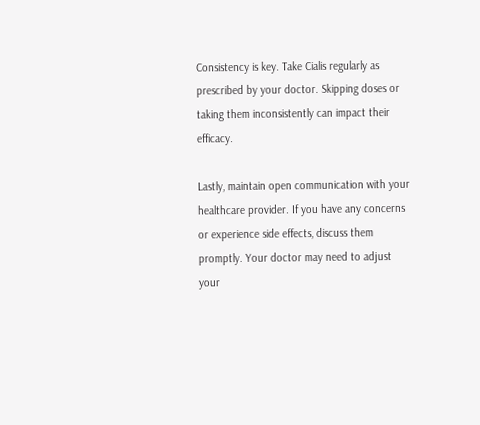Consistency is key. Take Cialis regularly as prescribed by your doctor. Skipping doses or taking them inconsistently can impact their efficacy.

Lastly, maintain open communication with your healthcare provider. If you have any concerns or experience side effects, discuss them promptly. Your doctor may need to adjust your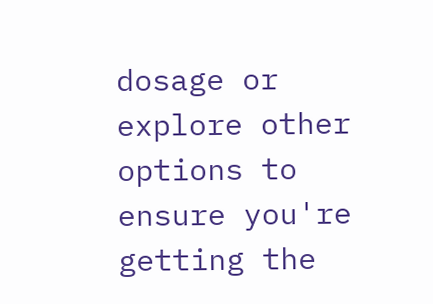dosage or explore other options to ensure you're getting the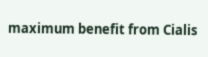maximum benefit from Cialis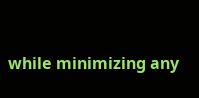while minimizing any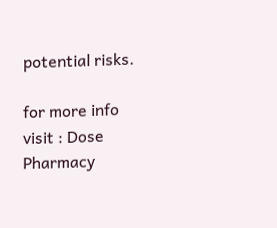potential risks.

for more info visit : Dose Pharmacy